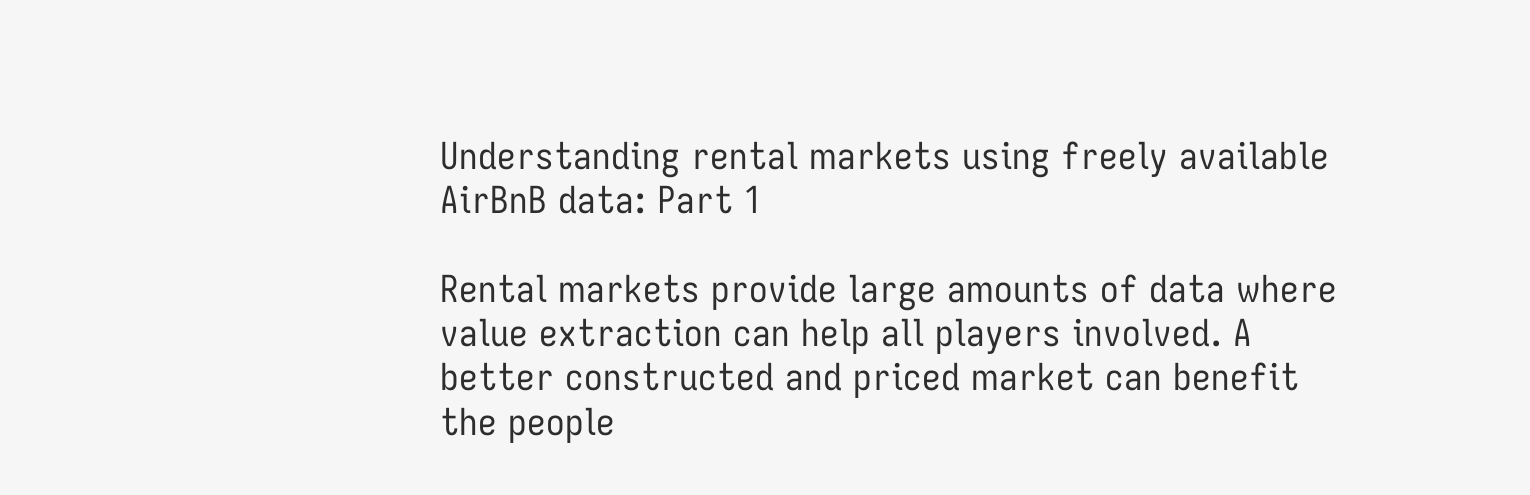Understanding rental markets using freely available AirBnB data: Part 1

Rental markets provide large amounts of data where value extraction can help all players involved. A better constructed and priced market can benefit the people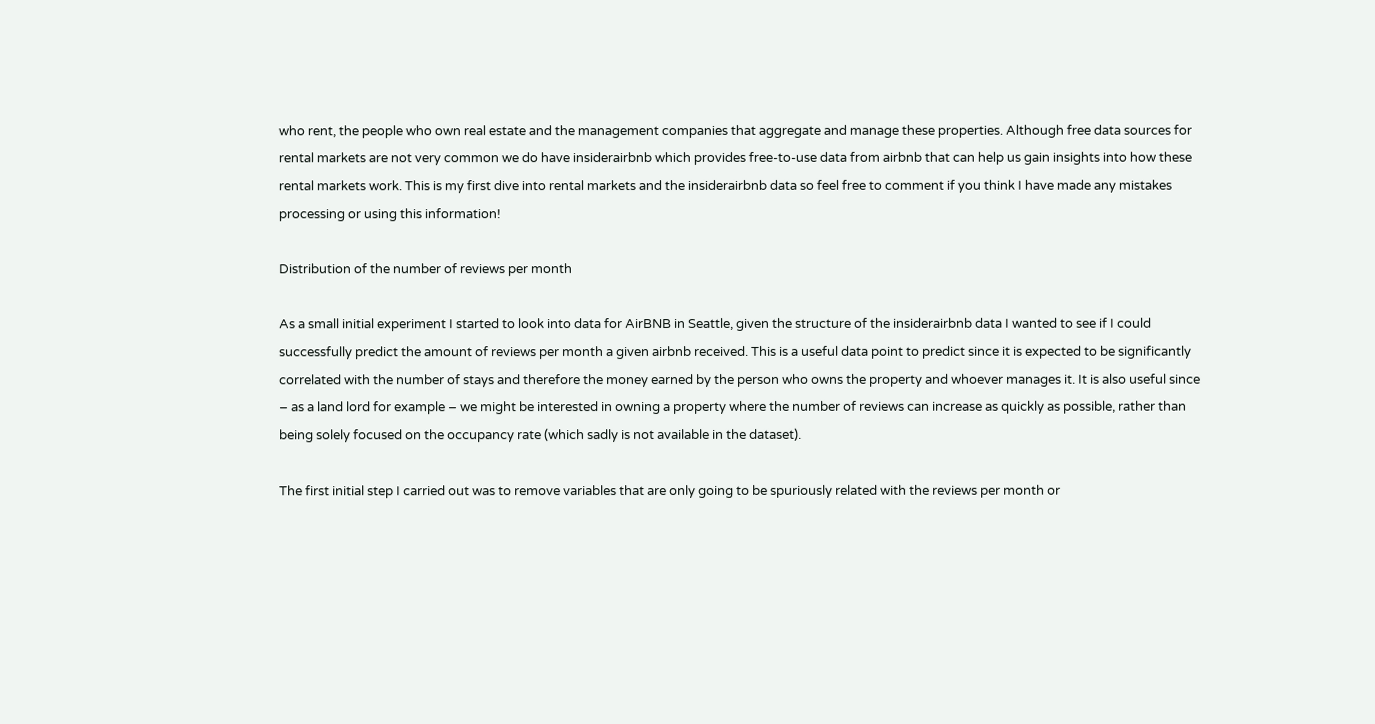who rent, the people who own real estate and the management companies that aggregate and manage these properties. Although free data sources for rental markets are not very common we do have insiderairbnb which provides free-to-use data from airbnb that can help us gain insights into how these rental markets work. This is my first dive into rental markets and the insiderairbnb data so feel free to comment if you think I have made any mistakes processing or using this information!

Distribution of the number of reviews per month

As a small initial experiment I started to look into data for AirBNB in Seattle, given the structure of the insiderairbnb data I wanted to see if I could successfully predict the amount of reviews per month a given airbnb received. This is a useful data point to predict since it is expected to be significantly correlated with the number of stays and therefore the money earned by the person who owns the property and whoever manages it. It is also useful since – as a land lord for example – we might be interested in owning a property where the number of reviews can increase as quickly as possible, rather than being solely focused on the occupancy rate (which sadly is not available in the dataset).

The first initial step I carried out was to remove variables that are only going to be spuriously related with the reviews per month or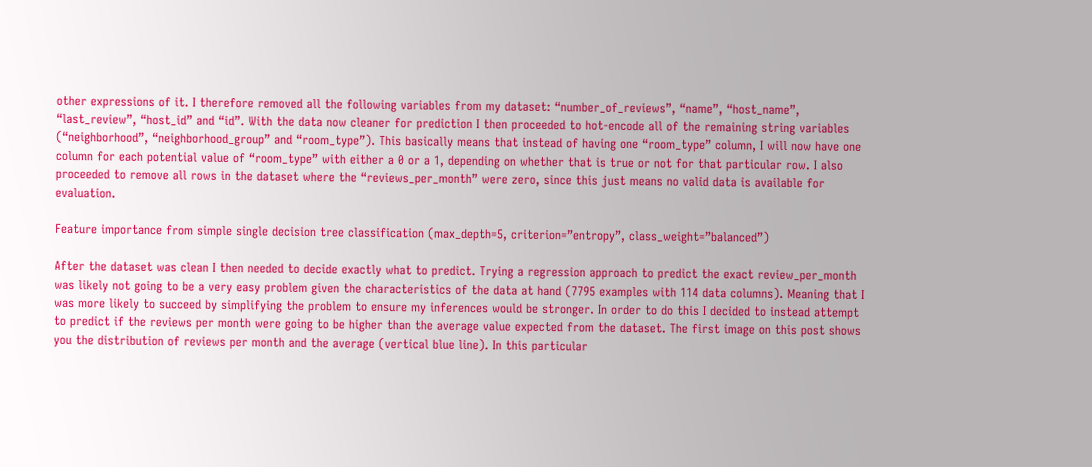other expressions of it. I therefore removed all the following variables from my dataset: “number_of_reviews”, “name”, “host_name”, “last_review”, “host_id” and “id”. With the data now cleaner for prediction I then proceeded to hot-encode all of the remaining string variables (“neighborhood”, “neighborhood_group” and “room_type”). This basically means that instead of having one “room_type” column, I will now have one column for each potential value of “room_type” with either a 0 or a 1, depending on whether that is true or not for that particular row. I also proceeded to remove all rows in the dataset where the “reviews_per_month” were zero, since this just means no valid data is available for evaluation.

Feature importance from simple single decision tree classification (max_depth=5, criterion=”entropy”, class_weight=”balanced”)

After the dataset was clean I then needed to decide exactly what to predict. Trying a regression approach to predict the exact review_per_month was likely not going to be a very easy problem given the characteristics of the data at hand (7795 examples with 114 data columns). Meaning that I was more likely to succeed by simplifying the problem to ensure my inferences would be stronger. In order to do this I decided to instead attempt to predict if the reviews per month were going to be higher than the average value expected from the dataset. The first image on this post shows you the distribution of reviews per month and the average (vertical blue line). In this particular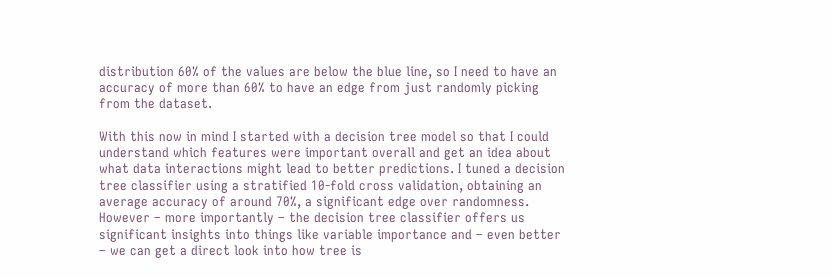distribution 60% of the values are below the blue line, so I need to have an accuracy of more than 60% to have an edge from just randomly picking from the dataset.

With this now in mind I started with a decision tree model so that I could understand which features were important overall and get an idea about what data interactions might lead to better predictions. I tuned a decision tree classifier using a stratified 10-fold cross validation, obtaining an average accuracy of around 70%, a significant edge over randomness. However – more importantly – the decision tree classifier offers us significant insights into things like variable importance and – even better – we can get a direct look into how tree is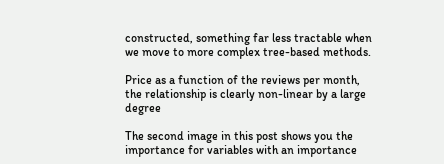constructed, something far less tractable when we move to more complex tree-based methods.

Price as a function of the reviews per month, the relationship is clearly non-linear by a large degree

The second image in this post shows you the importance for variables with an importance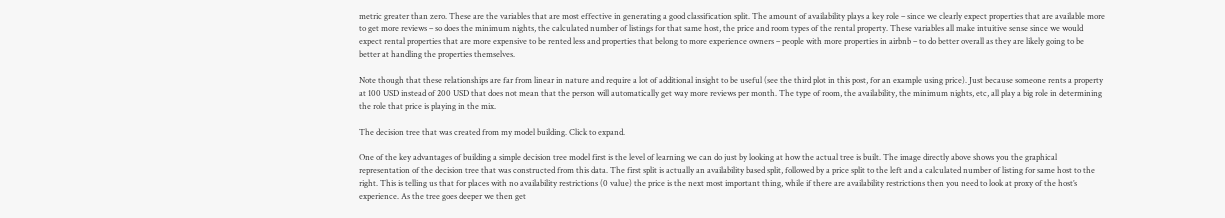metric greater than zero. These are the variables that are most effective in generating a good classification split. The amount of availability plays a key role – since we clearly expect properties that are available more to get more reviews – so does the minimum nights, the calculated number of listings for that same host, the price and room types of the rental property. These variables all make intuitive sense since we would expect rental properties that are more expensive to be rented less and properties that belong to more experience owners – people with more properties in airbnb – to do better overall as they are likely going to be better at handling the properties themselves.

Note though that these relationships are far from linear in nature and require a lot of additional insight to be useful (see the third plot in this post, for an example using price). Just because someone rents a property at 100 USD instead of 200 USD that does not mean that the person will automatically get way more reviews per month. The type of room, the availability, the minimum nights, etc, all play a big role in determining the role that price is playing in the mix.

The decision tree that was created from my model building. Click to expand.

One of the key advantages of building a simple decision tree model first is the level of learning we can do just by looking at how the actual tree is built. The image directly above shows you the graphical representation of the decision tree that was constructed from this data. The first split is actually an availability based split, followed by a price split to the left and a calculated number of listing for same host to the right. This is telling us that for places with no availability restrictions (0 value) the price is the next most important thing, while if there are availability restrictions then you need to look at proxy of the host’s experience. As the tree goes deeper we then get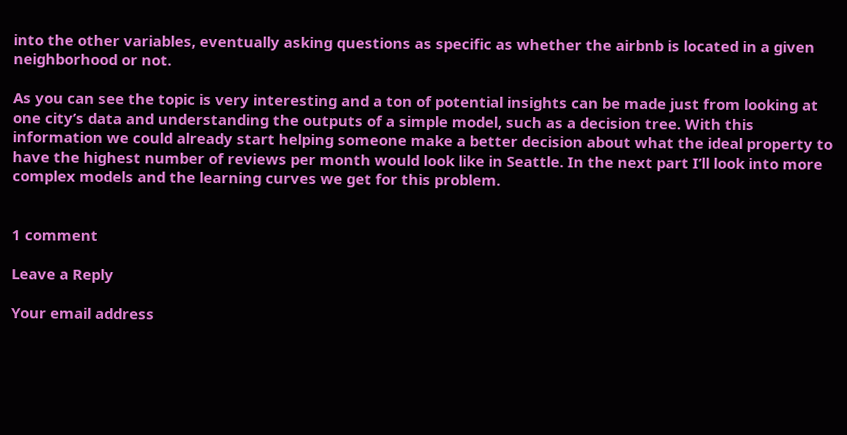into the other variables, eventually asking questions as specific as whether the airbnb is located in a given neighborhood or not.

As you can see the topic is very interesting and a ton of potential insights can be made just from looking at one city’s data and understanding the outputs of a simple model, such as a decision tree. With this information we could already start helping someone make a better decision about what the ideal property to have the highest number of reviews per month would look like in Seattle. In the next part I’ll look into more complex models and the learning curves we get for this problem.


1 comment

Leave a Reply

Your email address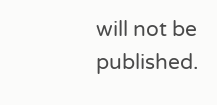will not be published.